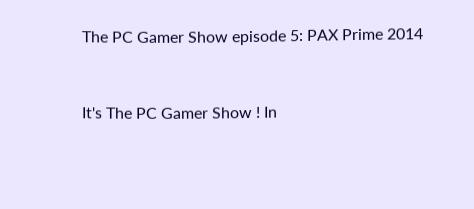The PC Gamer Show episode 5: PAX Prime 2014


It's The PC Gamer Show ! In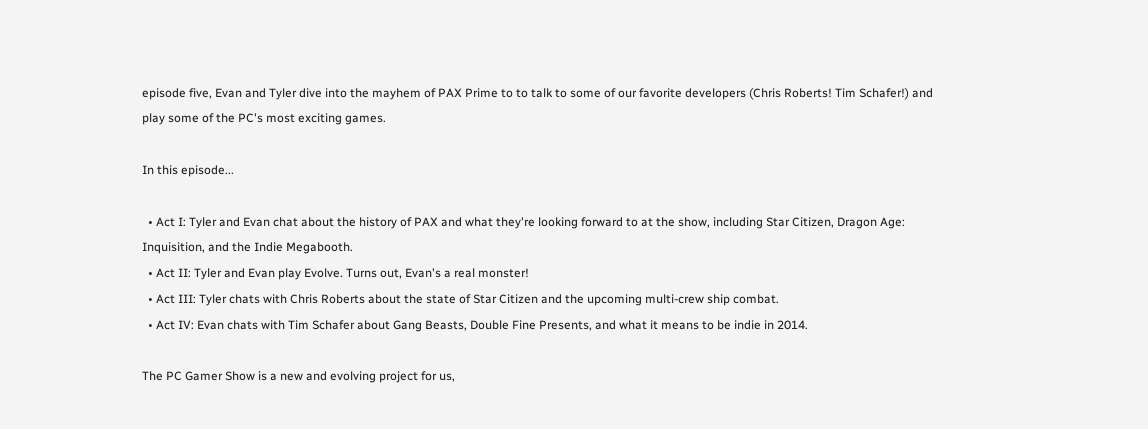episode five, Evan and Tyler dive into the mayhem of PAX Prime to to talk to some of our favorite developers (Chris Roberts! Tim Schafer!) and play some of the PC's most exciting games.

In this episode...

  • Act I: Tyler and Evan chat about the history of PAX and what they're looking forward to at the show, including Star Citizen, Dragon Age: Inquisition, and the Indie Megabooth.
  • Act II: Tyler and Evan play Evolve. Turns out, Evan's a real monster!
  • Act III: Tyler chats with Chris Roberts about the state of Star Citizen and the upcoming multi-crew ship combat.
  • Act IV: Evan chats with Tim Schafer about Gang Beasts, Double Fine Presents, and what it means to be indie in 2014.

The PC Gamer Show is a new and evolving project for us,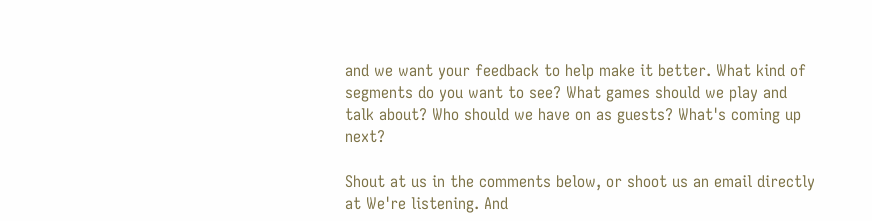and we want your feedback to help make it better. What kind of segments do you want to see? What games should we play and talk about? Who should we have on as guests? What's coming up next?

Shout at us in the comments below, or shoot us an email directly at We're listening. And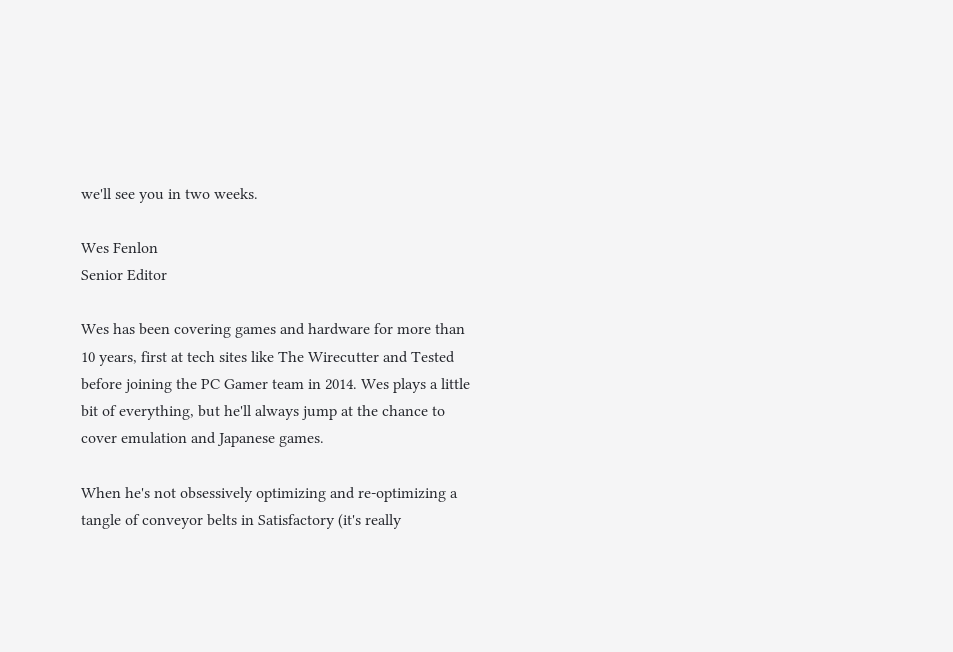we'll see you in two weeks.

Wes Fenlon
Senior Editor

Wes has been covering games and hardware for more than 10 years, first at tech sites like The Wirecutter and Tested before joining the PC Gamer team in 2014. Wes plays a little bit of everything, but he'll always jump at the chance to cover emulation and Japanese games.

When he's not obsessively optimizing and re-optimizing a tangle of conveyor belts in Satisfactory (it's really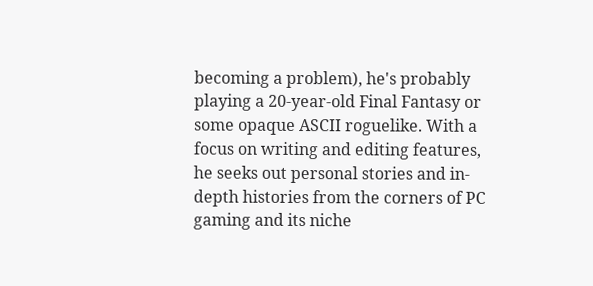becoming a problem), he's probably playing a 20-year-old Final Fantasy or some opaque ASCII roguelike. With a focus on writing and editing features, he seeks out personal stories and in-depth histories from the corners of PC gaming and its niche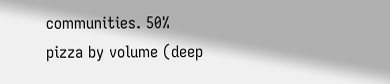communities. 50% pizza by volume (deep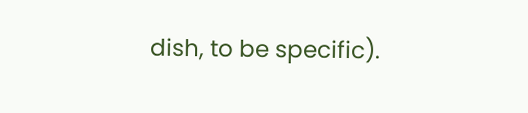dish, to be specific).